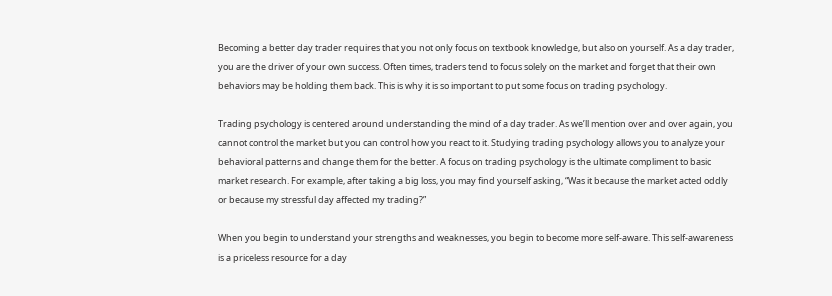Becoming a better day trader requires that you not only focus on textbook knowledge, but also on yourself. As a day trader, you are the driver of your own success. Often times, traders tend to focus solely on the market and forget that their own behaviors may be holding them back. This is why it is so important to put some focus on trading psychology.

Trading psychology is centered around understanding the mind of a day trader. As we’ll mention over and over again, you cannot control the market but you can control how you react to it. Studying trading psychology allows you to analyze your behavioral patterns and change them for the better. A focus on trading psychology is the ultimate compliment to basic market research. For example, after taking a big loss, you may find yourself asking, “Was it because the market acted oddly or because my stressful day affected my trading?”

When you begin to understand your strengths and weaknesses, you begin to become more self-aware. This self-awareness is a priceless resource for a day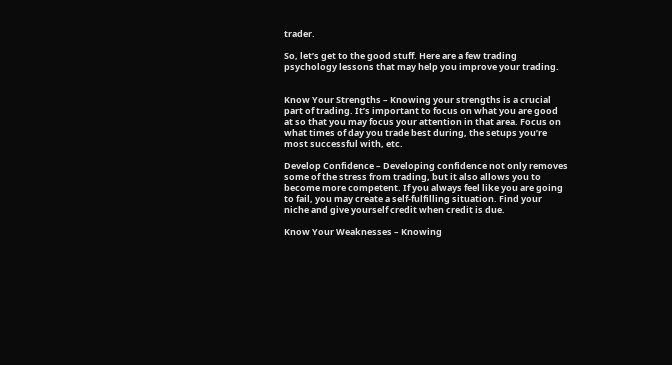trader.

So, let’s get to the good stuff. Here are a few trading psychology lessons that may help you improve your trading.


Know Your Strengths – Knowing your strengths is a crucial part of trading. It’s important to focus on what you are good at so that you may focus your attention in that area. Focus on what times of day you trade best during, the setups you’re most successful with, etc.

Develop Confidence – Developing confidence not only removes some of the stress from trading, but it also allows you to become more competent. If you always feel like you are going to fail, you may create a self-fulfilling situation. Find your niche and give yourself credit when credit is due.

Know Your Weaknesses – Knowing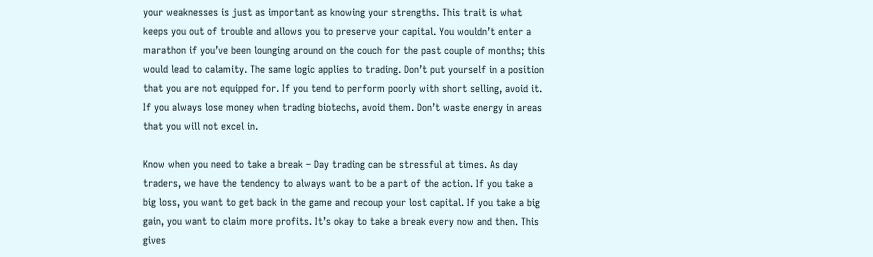your weaknesses is just as important as knowing your strengths. This trait is what keeps you out of trouble and allows you to preserve your capital. You wouldn’t enter a marathon if you’ve been lounging around on the couch for the past couple of months; this would lead to calamity. The same logic applies to trading. Don’t put yourself in a position that you are not equipped for. If you tend to perform poorly with short selling, avoid it. If you always lose money when trading biotechs, avoid them. Don’t waste energy in areas that you will not excel in.

Know when you need to take a break – Day trading can be stressful at times. As day traders, we have the tendency to always want to be a part of the action. If you take a big loss, you want to get back in the game and recoup your lost capital. If you take a big gain, you want to claim more profits. It’s okay to take a break every now and then. This gives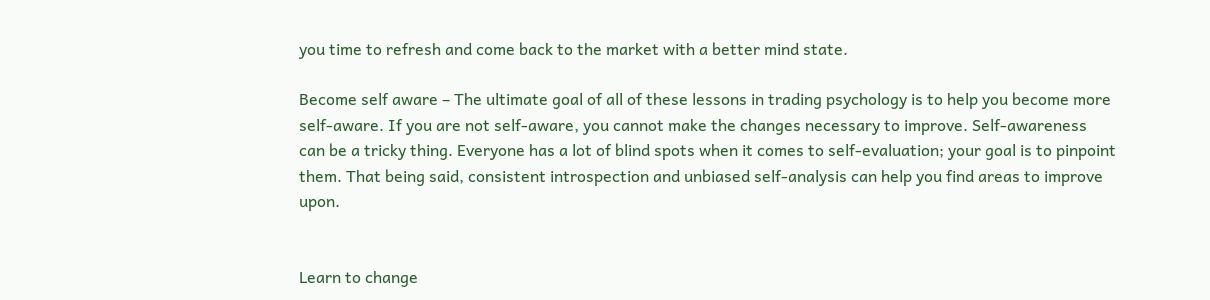you time to refresh and come back to the market with a better mind state.

Become self aware – The ultimate goal of all of these lessons in trading psychology is to help you become more self-aware. If you are not self-aware, you cannot make the changes necessary to improve. Self-awareness can be a tricky thing. Everyone has a lot of blind spots when it comes to self-evaluation; your goal is to pinpoint them. That being said, consistent introspection and unbiased self-analysis can help you find areas to improve upon.


Learn to change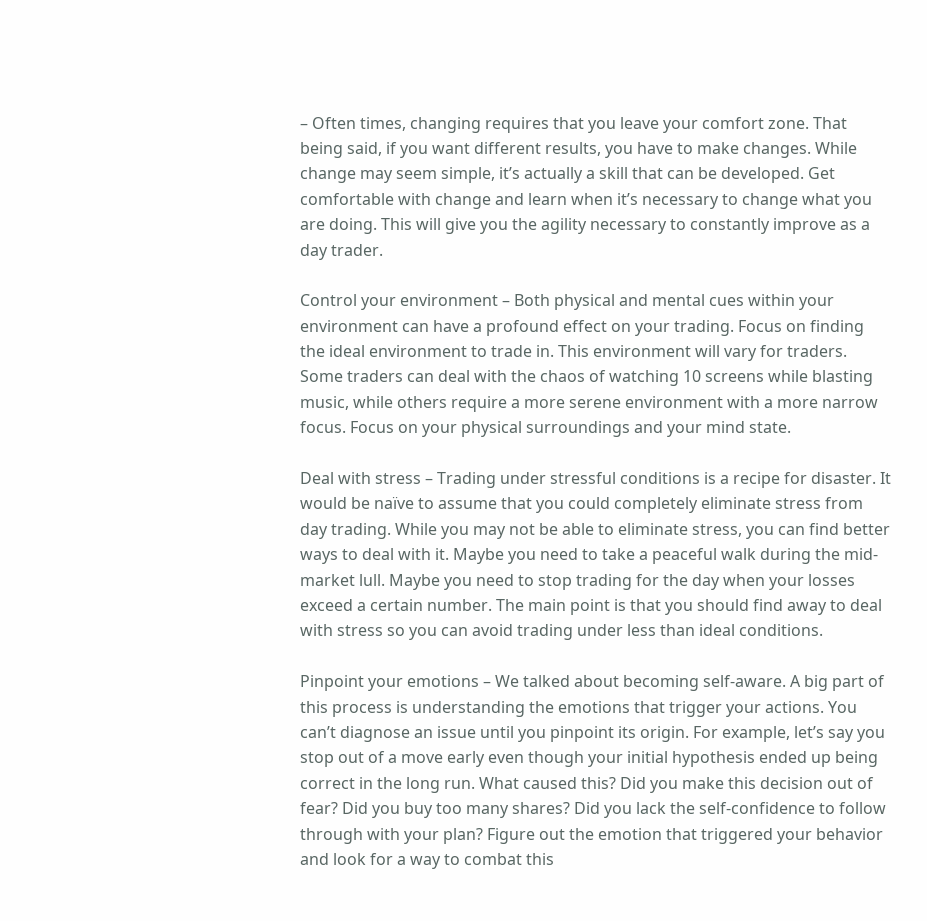– Often times, changing requires that you leave your comfort zone. That being said, if you want different results, you have to make changes. While change may seem simple, it’s actually a skill that can be developed. Get comfortable with change and learn when it’s necessary to change what you are doing. This will give you the agility necessary to constantly improve as a day trader.

Control your environment – Both physical and mental cues within your environment can have a profound effect on your trading. Focus on finding the ideal environment to trade in. This environment will vary for traders. Some traders can deal with the chaos of watching 10 screens while blasting music, while others require a more serene environment with a more narrow focus. Focus on your physical surroundings and your mind state.

Deal with stress – Trading under stressful conditions is a recipe for disaster. It would be naïve to assume that you could completely eliminate stress from day trading. While you may not be able to eliminate stress, you can find better ways to deal with it. Maybe you need to take a peaceful walk during the mid-market lull. Maybe you need to stop trading for the day when your losses exceed a certain number. The main point is that you should find away to deal with stress so you can avoid trading under less than ideal conditions.

Pinpoint your emotions – We talked about becoming self-aware. A big part of this process is understanding the emotions that trigger your actions. You can’t diagnose an issue until you pinpoint its origin. For example, let’s say you stop out of a move early even though your initial hypothesis ended up being correct in the long run. What caused this? Did you make this decision out of fear? Did you buy too many shares? Did you lack the self-confidence to follow through with your plan? Figure out the emotion that triggered your behavior and look for a way to combat this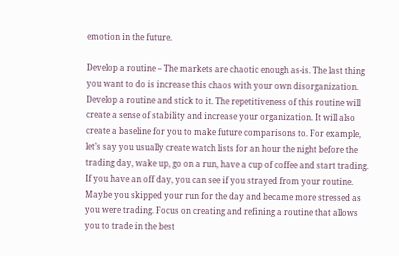emotion in the future.

Develop a routine – The markets are chaotic enough as-is. The last thing you want to do is increase this chaos with your own disorganization. Develop a routine and stick to it. The repetitiveness of this routine will create a sense of stability and increase your organization. It will also create a baseline for you to make future comparisons to. For example, let’s say you usually create watch lists for an hour the night before the trading day, wake up, go on a run, have a cup of coffee and start trading. If you have an off day, you can see if you strayed from your routine. Maybe you skipped your run for the day and became more stressed as you were trading. Focus on creating and refining a routine that allows you to trade in the best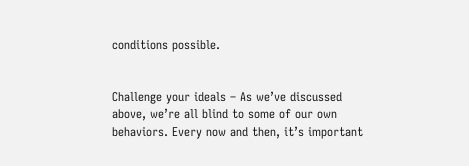conditions possible.


Challenge your ideals – As we’ve discussed above, we’re all blind to some of our own behaviors. Every now and then, it’s important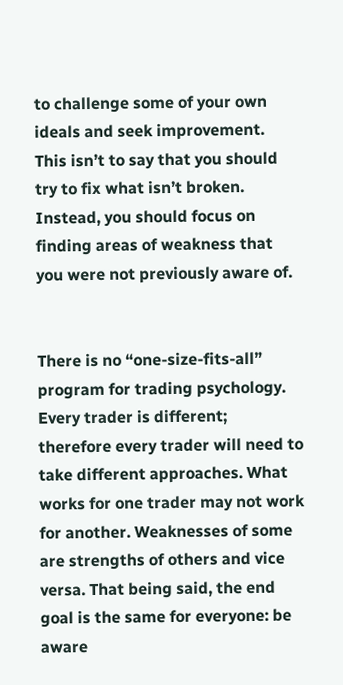to challenge some of your own ideals and seek improvement. This isn’t to say that you should try to fix what isn’t broken. Instead, you should focus on finding areas of weakness that you were not previously aware of.


There is no “one-size-fits-all” program for trading psychology. Every trader is different; therefore every trader will need to take different approaches. What works for one trader may not work for another. Weaknesses of some are strengths of others and vice versa. That being said, the end goal is the same for everyone: be aware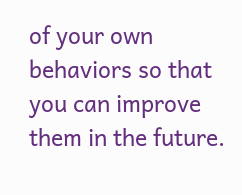of your own behaviors so that you can improve them in the future.